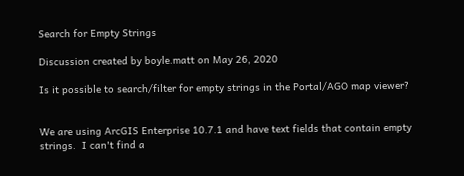Search for Empty Strings

Discussion created by boyle.matt on May 26, 2020

Is it possible to search/filter for empty strings in the Portal/AGO map viewer?


We are using ArcGIS Enterprise 10.7.1 and have text fields that contain empty strings.  I can't find a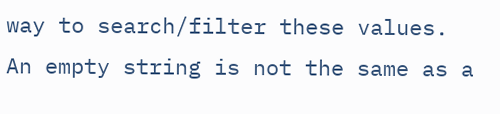way to search/filter these values.  An empty string is not the same as a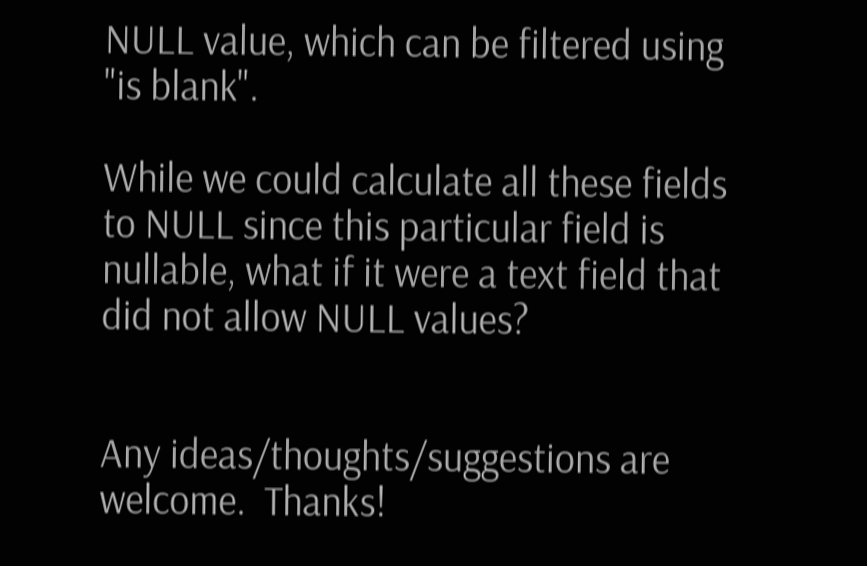NULL value, which can be filtered using "is blank".

While we could calculate all these fields to NULL since this particular field is nullable, what if it were a text field that did not allow NULL values?


Any ideas/thoughts/suggestions are welcome.  Thanks!